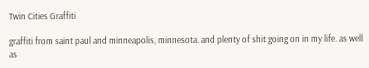Twin Cities Graffiti

graffiti from saint paul and minneapolis, minnesota. and plenty of shit going on in my life. as well as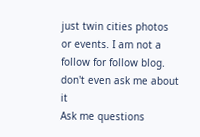just twin cities photos or events. I am not a follow for follow blog. don't even ask me about it
Ask me questions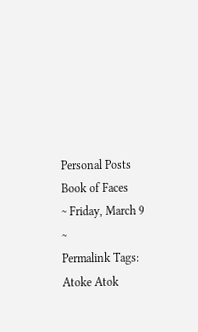Personal Posts
Book of Faces
~ Friday, March 9 ~
Permalink Tags: Atoke Atok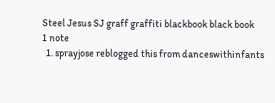Steel Jesus SJ graff graffiti blackbook black book
1 note
  1. sprayjose reblogged this from danceswithinfants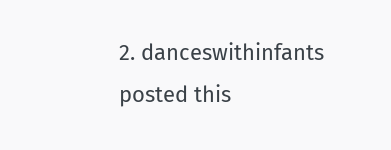2. danceswithinfants posted this